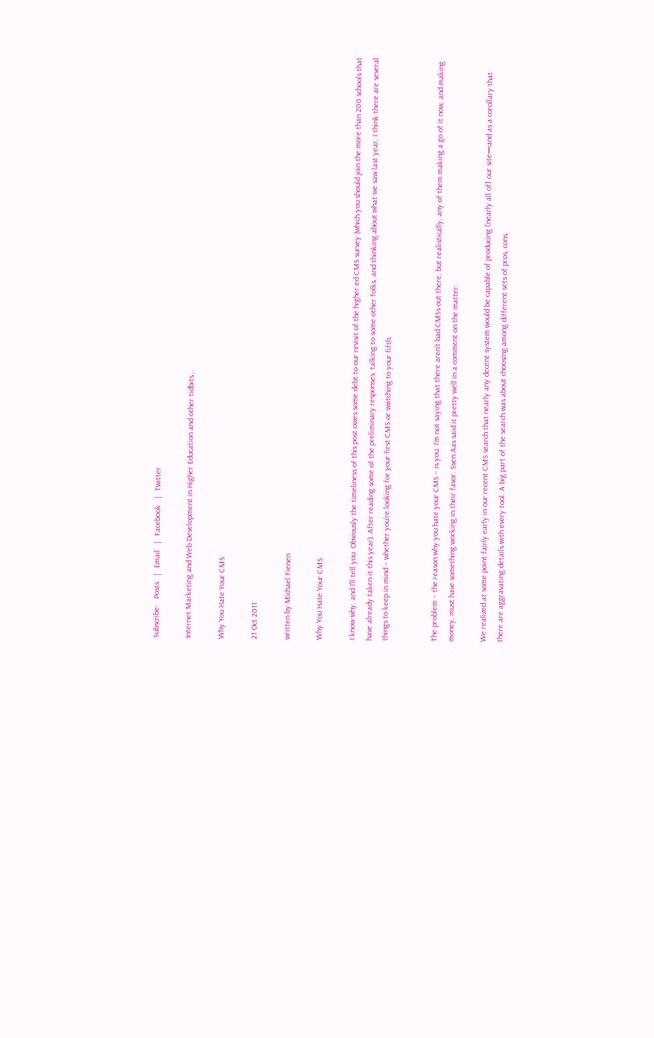Subscribe:   Posts   |   Email   |   Facebook   |   Twitter

Internet Marketing and Web Development in Higher Education and other tidbits…

Why You Hate Your CMS

21 Oct 2011

written by Michael Fienen

Why You Hate Your CMS

I know why, and I’ll tell you. Obviously the timeliness of this post owes some debt to our revisit of the higher ed CMS survey (which you should join the more than 200 schools that have already taken it this year). After reading some of the preliminary responses, talking to some other folks, and thinking about what we saw last year, I think there are several things to keep in mind – whether you’re looking for your first CMS or switching to your fifth.


The problem – the reason why you hate your CMS – is you. I’m not saying that there aren’t bad CMSs out there, but realistically, any of them making a go of it now, and making money, must have something working in their favor. Sven Aas said it pretty well in a comment on the matter:

We realized at some point fairly early in our recent CMS search that nearly any decent system would be capable of producing [nearly all of] our site—and as a corollary that there are aggravating details with every tool. A big part of the search was about choosing among different sets of pros, cons,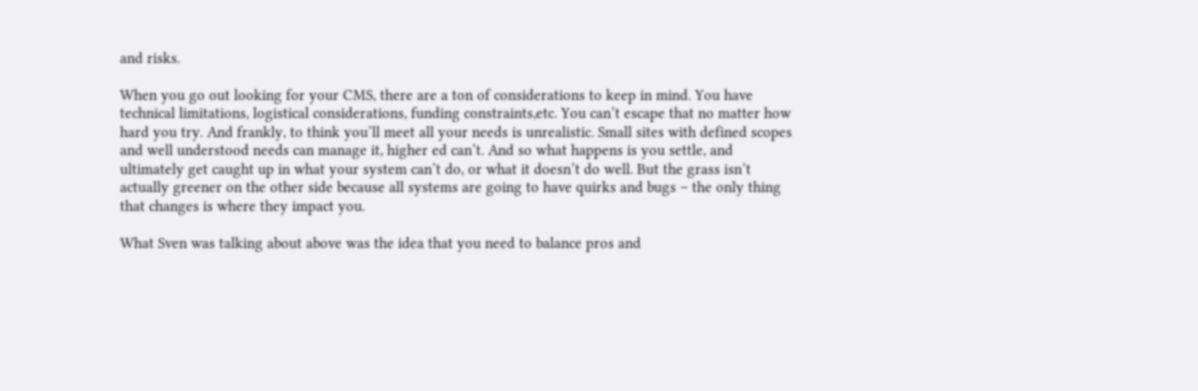and risks.

When you go out looking for your CMS, there are a ton of considerations to keep in mind. You have technical limitations, logistical considerations, funding constraints,etc. You can’t escape that no matter how hard you try. And frankly, to think you’ll meet all your needs is unrealistic. Small sites with defined scopes and well understood needs can manage it, higher ed can’t. And so what happens is you settle, and ultimately get caught up in what your system can’t do, or what it doesn’t do well. But the grass isn’t actually greener on the other side because all systems are going to have quirks and bugs – the only thing that changes is where they impact you.

What Sven was talking about above was the idea that you need to balance pros and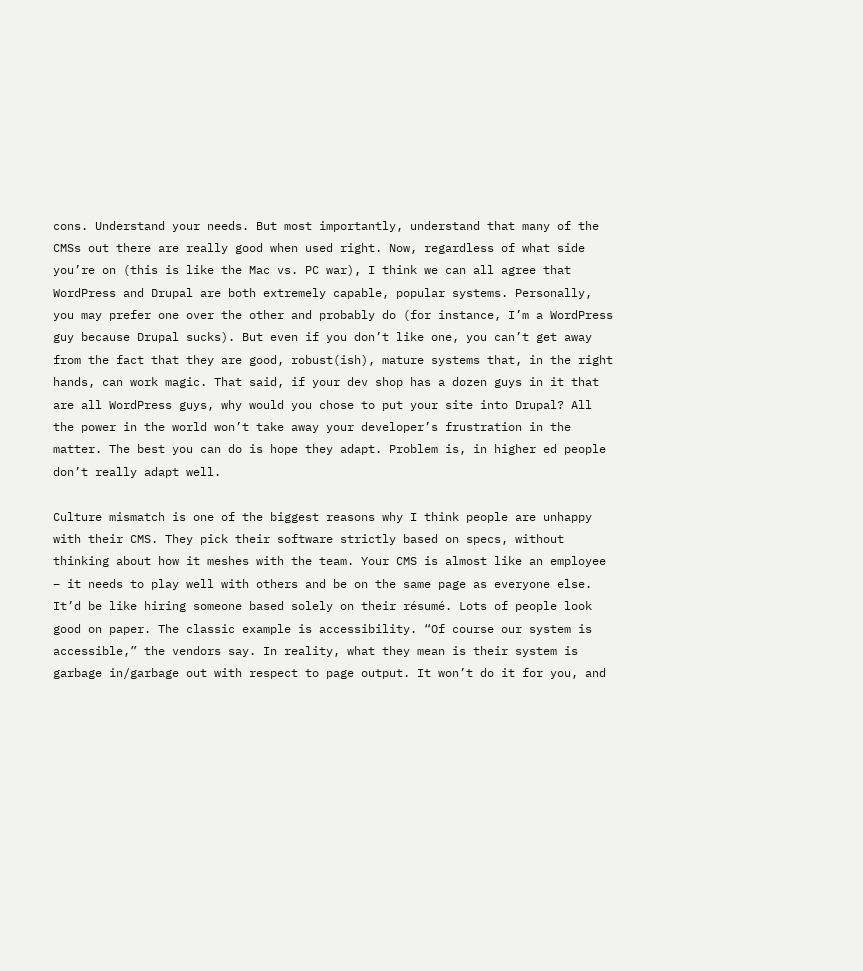cons. Understand your needs. But most importantly, understand that many of the CMSs out there are really good when used right. Now, regardless of what side you’re on (this is like the Mac vs. PC war), I think we can all agree that WordPress and Drupal are both extremely capable, popular systems. Personally, you may prefer one over the other and probably do (for instance, I’m a WordPress guy because Drupal sucks). But even if you don’t like one, you can’t get away from the fact that they are good, robust(ish), mature systems that, in the right hands, can work magic. That said, if your dev shop has a dozen guys in it that are all WordPress guys, why would you chose to put your site into Drupal? All the power in the world won’t take away your developer’s frustration in the matter. The best you can do is hope they adapt. Problem is, in higher ed people don’t really adapt well.

Culture mismatch is one of the biggest reasons why I think people are unhappy with their CMS. They pick their software strictly based on specs, without thinking about how it meshes with the team. Your CMS is almost like an employee – it needs to play well with others and be on the same page as everyone else. It’d be like hiring someone based solely on their résumé. Lots of people look good on paper. The classic example is accessibility. “Of course our system is accessible,” the vendors say. In reality, what they mean is their system is garbage in/garbage out with respect to page output. It won’t do it for you, and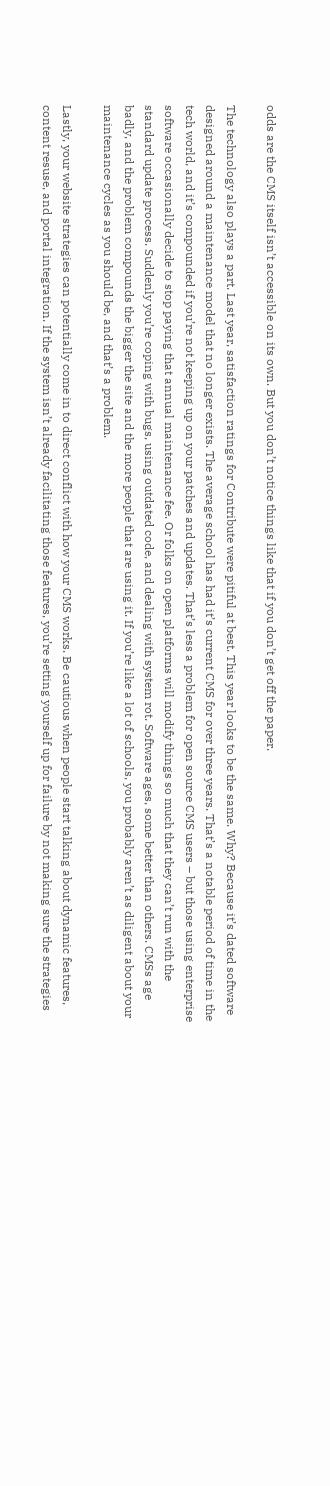odds are the CMS itself isn’t accessible on its own. But you don’t notice things like that if you don’t get off the paper.

The technology also plays a part. Last year, satisfaction ratings for Contribute were pitiful at best. This year looks to be the same. Why? Because it’s dated software designed around a maintenance model that no longer exists. The average school has had it’s current CMS for over three years. That’s a notable period of time in the tech world, and it’s compounded if you’re not keeping up on your patches and updates. That’s less a problem for open source CMS users – but those using enterprise software occasionally decide to stop paying that annual maintenance fee. Or folks on open platforms will modify things so much that they can’t run with the standard update process. Suddenly you’re coping with bugs, using outdated code, and dealing with system rot. Software ages, some better than others. CMSs age badly, and the problem compounds the bigger the site and the more people that are using it. If you’re like a lot of schools, you probably aren’t as diligent about your maintenance cycles as you should be, and that’s a problem.

Lastly, your website strategies can potentially come in to direct conflict with how your CMS works. Be cautious when people start talking about dynamic features, content resuse, and portal integration. If the system isn’t already facilitating those features, you’re setting yourself up for failure by not making sure the strategies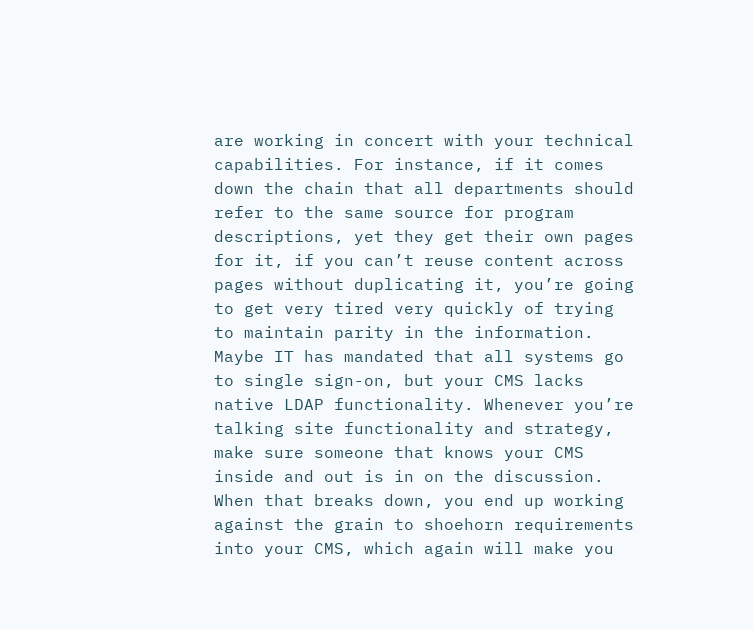are working in concert with your technical capabilities. For instance, if it comes down the chain that all departments should refer to the same source for program descriptions, yet they get their own pages for it, if you can’t reuse content across pages without duplicating it, you’re going to get very tired very quickly of trying to maintain parity in the information. Maybe IT has mandated that all systems go to single sign-on, but your CMS lacks native LDAP functionality. Whenever you’re talking site functionality and strategy, make sure someone that knows your CMS inside and out is in on the discussion. When that breaks down, you end up working against the grain to shoehorn requirements into your CMS, which again will make you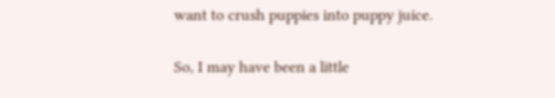want to crush puppies into puppy juice.


So, I may have been a little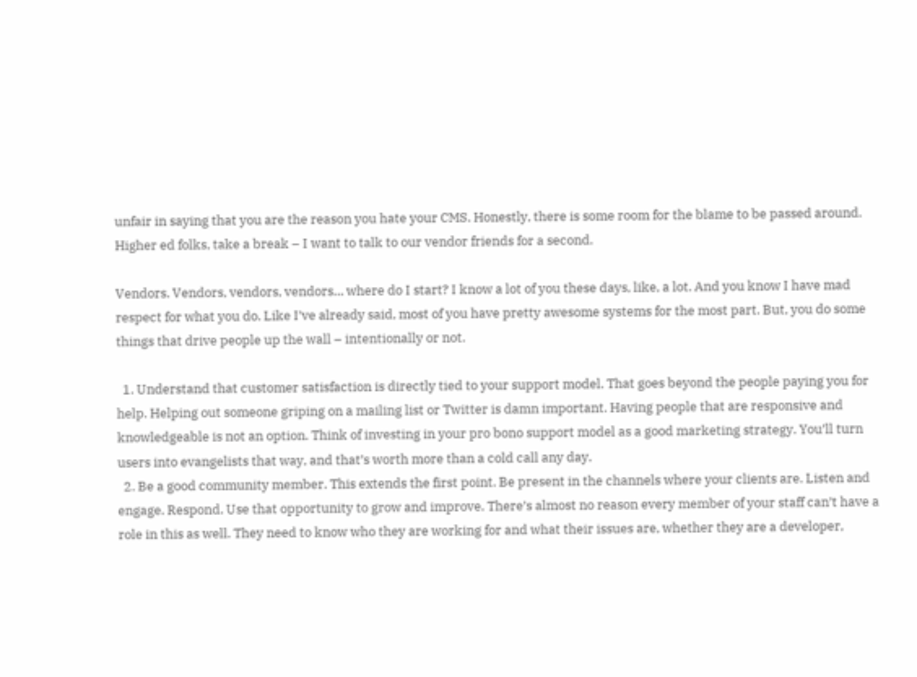unfair in saying that you are the reason you hate your CMS. Honestly, there is some room for the blame to be passed around. Higher ed folks, take a break – I want to talk to our vendor friends for a second.

Vendors. Vendors, vendors, vendors… where do I start? I know a lot of you these days, like, a lot. And you know I have mad respect for what you do. Like I’ve already said, most of you have pretty awesome systems for the most part. But, you do some things that drive people up the wall – intentionally or not.

  1. Understand that customer satisfaction is directly tied to your support model. That goes beyond the people paying you for help. Helping out someone griping on a mailing list or Twitter is damn important. Having people that are responsive and knowledgeable is not an option. Think of investing in your pro bono support model as a good marketing strategy. You’ll turn users into evangelists that way, and that’s worth more than a cold call any day.
  2. Be a good community member. This extends the first point. Be present in the channels where your clients are. Listen and engage. Respond. Use that opportunity to grow and improve. There’s almost no reason every member of your staff can’t have a role in this as well. They need to know who they are working for and what their issues are, whether they are a developer,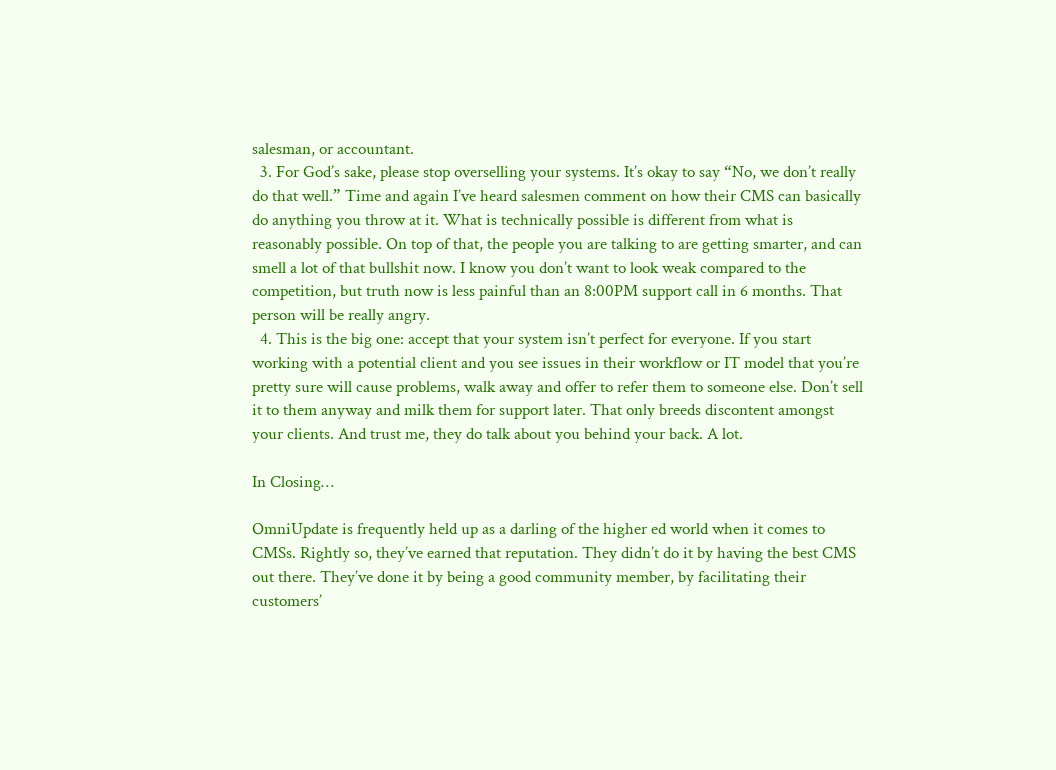salesman, or accountant.
  3. For God’s sake, please stop overselling your systems. It’s okay to say “No, we don’t really do that well.” Time and again I’ve heard salesmen comment on how their CMS can basically do anything you throw at it. What is technically possible is different from what is reasonably possible. On top of that, the people you are talking to are getting smarter, and can smell a lot of that bullshit now. I know you don’t want to look weak compared to the competition, but truth now is less painful than an 8:00PM support call in 6 months. That person will be really angry.
  4. This is the big one: accept that your system isn’t perfect for everyone. If you start working with a potential client and you see issues in their workflow or IT model that you’re pretty sure will cause problems, walk away and offer to refer them to someone else. Don’t sell it to them anyway and milk them for support later. That only breeds discontent amongst your clients. And trust me, they do talk about you behind your back. A lot.

In Closing…

OmniUpdate is frequently held up as a darling of the higher ed world when it comes to CMSs. Rightly so, they’ve earned that reputation. They didn’t do it by having the best CMS out there. They’ve done it by being a good community member, by facilitating their customers’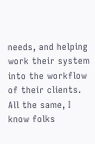needs, and helping work their system into the workflow of their clients. All the same, I know folks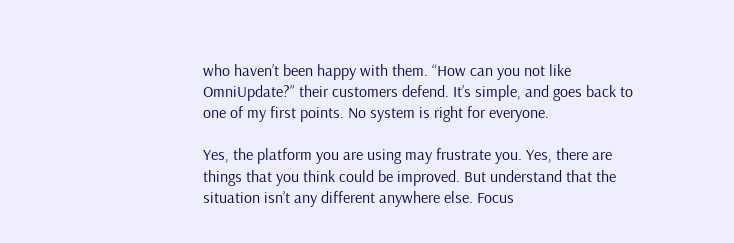who haven’t been happy with them. “How can you not like OmniUpdate?” their customers defend. It’s simple, and goes back to one of my first points. No system is right for everyone.

Yes, the platform you are using may frustrate you. Yes, there are things that you think could be improved. But understand that the situation isn’t any different anywhere else. Focus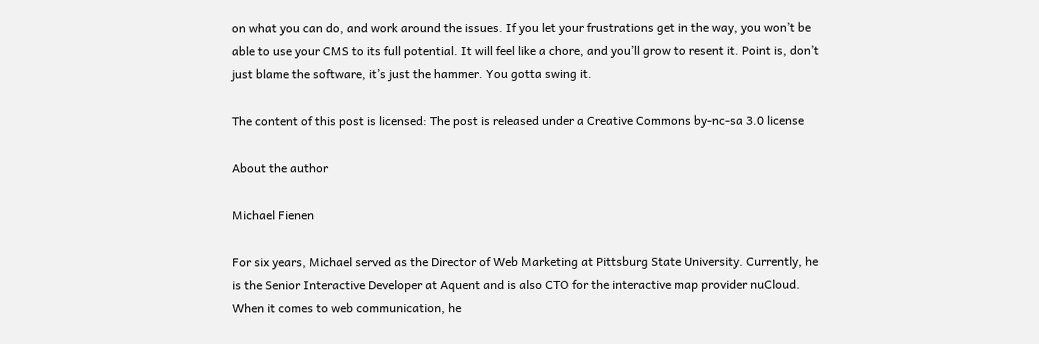on what you can do, and work around the issues. If you let your frustrations get in the way, you won’t be able to use your CMS to its full potential. It will feel like a chore, and you’ll grow to resent it. Point is, don’t just blame the software, it’s just the hammer. You gotta swing it.

The content of this post is licensed: The post is released under a Creative Commons by-nc-sa 3.0 license

About the author

Michael Fienen

For six years, Michael served as the Director of Web Marketing at Pittsburg State University. Currently, he is the Senior Interactive Developer at Aquent and is also CTO for the interactive map provider nuCloud. When it comes to web communication, he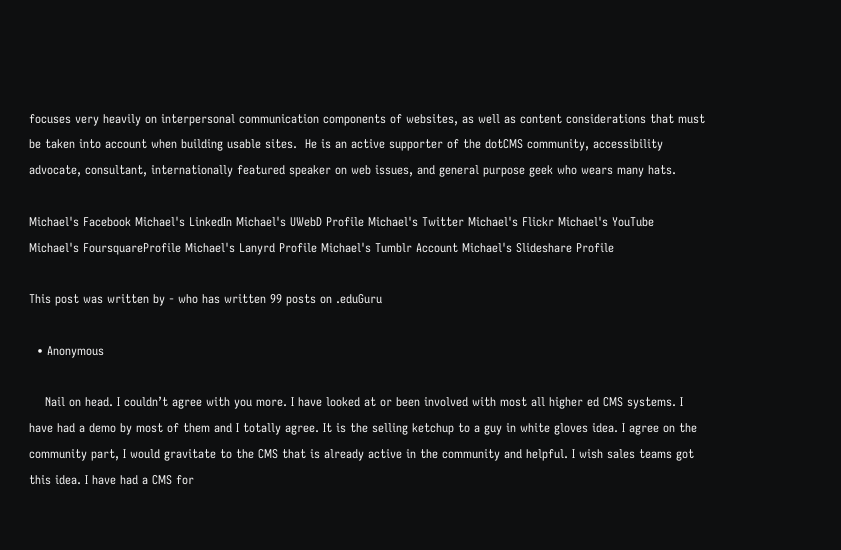focuses very heavily on interpersonal communication components of websites, as well as content considerations that must be taken into account when building usable sites.  He is an active supporter of the dotCMS community, accessibility advocate, consultant, internationally featured speaker on web issues, and general purpose geek who wears many hats.

Michael's Facebook Michael's LinkedIn Michael's UWebD Profile Michael's Twitter Michael's Flickr Michael's YouTube Michael's FoursquareProfile Michael's Lanyrd Profile Michael's Tumblr Account Michael's Slideshare Profile

This post was written by - who has written 99 posts on .eduGuru

  • Anonymous

    Nail on head. I couldn’t agree with you more. I have looked at or been involved with most all higher ed CMS systems. I have had a demo by most of them and I totally agree. It is the selling ketchup to a guy in white gloves idea. I agree on the community part, I would gravitate to the CMS that is already active in the community and helpful. I wish sales teams got this idea. I have had a CMS for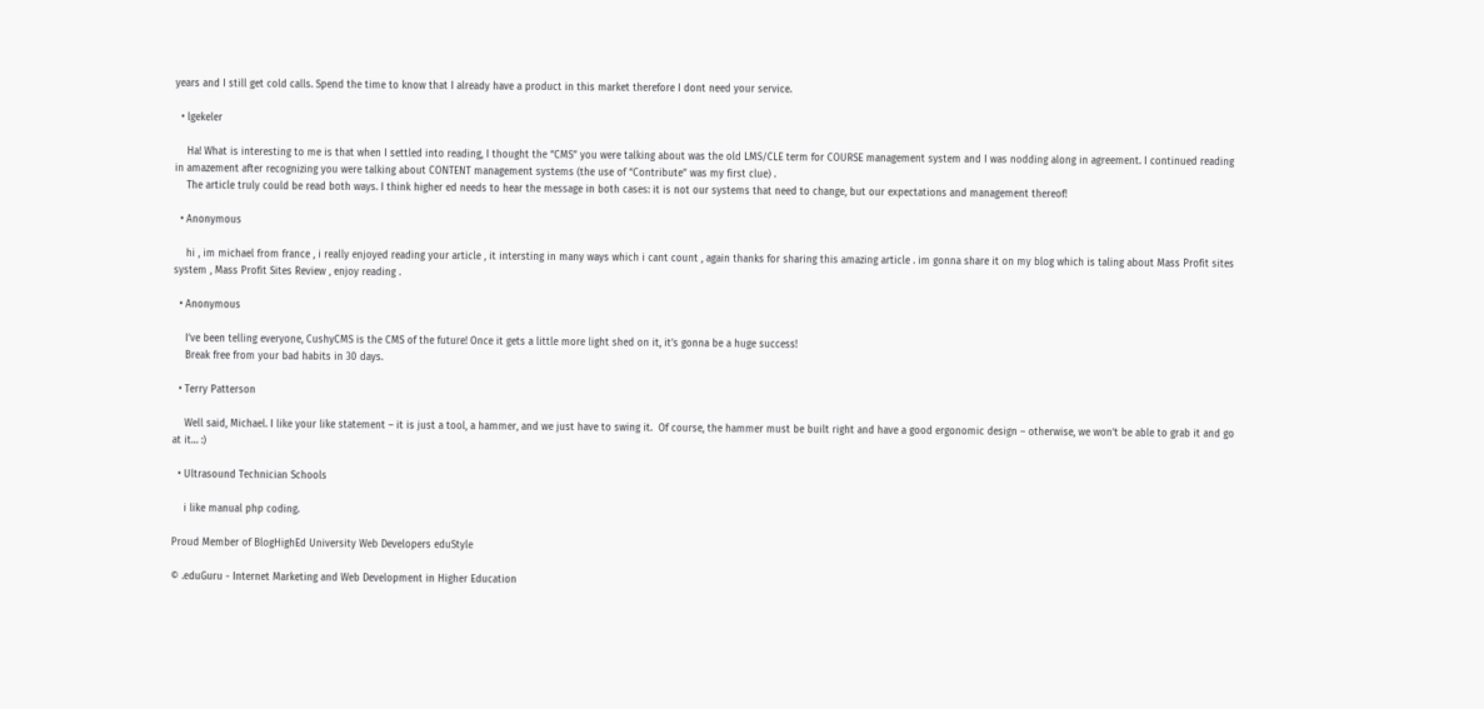years and I still get cold calls. Spend the time to know that I already have a product in this market therefore I dont need your service.

  • lgekeler

    Ha! What is interesting to me is that when I settled into reading, I thought the “CMS” you were talking about was the old LMS/CLE term for COURSE management system and I was nodding along in agreement. I continued reading in amazement after recognizing you were talking about CONTENT management systems (the use of “Contribute” was my first clue) .
    The article truly could be read both ways. I think higher ed needs to hear the message in both cases: it is not our systems that need to change, but our expectations and management thereof!

  • Anonymous

    hi , im michael from france , i really enjoyed reading your article , it intersting in many ways which i cant count , again thanks for sharing this amazing article . im gonna share it on my blog which is taling about Mass Profit sites system , Mass Profit Sites Review , enjoy reading .

  • Anonymous

    I’ve been telling everyone, CushyCMS is the CMS of the future! Once it gets a little more light shed on it, it’s gonna be a huge success!
    Break free from your bad habits in 30 days.

  • Terry Patterson

    Well said, Michael. I like your like statement – it is just a tool, a hammer, and we just have to swing it.  Of course, the hammer must be built right and have a good ergonomic design – otherwise, we won’t be able to grab it and go at it… :)

  • Ultrasound Technician Schools

    i like manual php coding.

Proud Member of BlogHighEd University Web Developers eduStyle

© .eduGuru - Internet Marketing and Web Development in Higher Education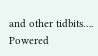and other tidbits…. Powered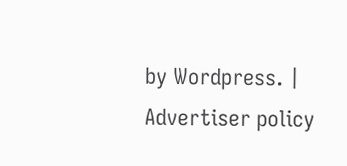by Wordpress. | Advertiser policy